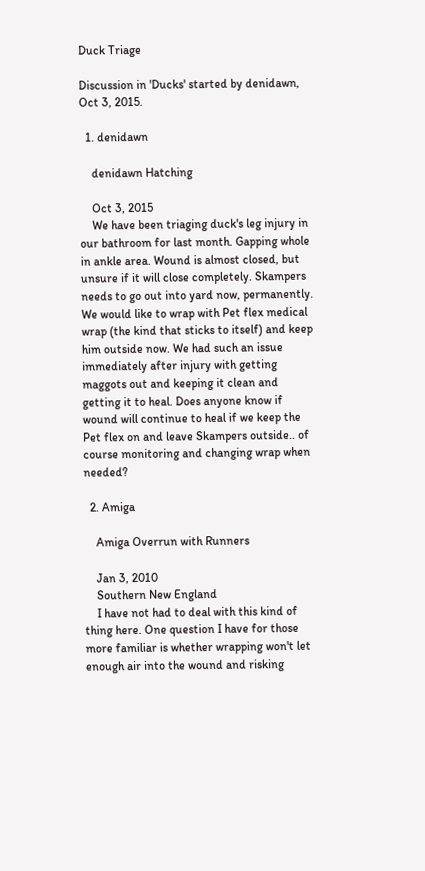Duck Triage

Discussion in 'Ducks' started by denidawn, Oct 3, 2015.

  1. denidawn

    denidawn Hatching

    Oct 3, 2015
    We have been triaging duck's leg injury in our bathroom for last month. Gapping whole in ankle area. Wound is almost closed, but unsure if it will close completely. Skampers needs to go out into yard now, permanently. We would like to wrap with Pet flex medical wrap (the kind that sticks to itself) and keep him outside now. We had such an issue immediately after injury with getting maggots out and keeping it clean and getting it to heal. Does anyone know if wound will continue to heal if we keep the Pet flex on and leave Skampers outside.. of course monitoring and changing wrap when needed?

  2. Amiga

    Amiga Overrun with Runners

    Jan 3, 2010
    Southern New England
    I have not had to deal with this kind of thing here. One question I have for those more familiar is whether wrapping won't let enough air into the wound and risking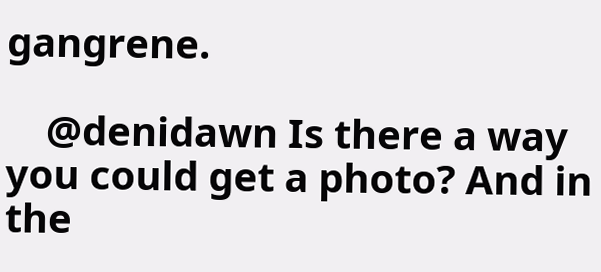gangrene.

    @denidawn Is there a way you could get a photo? And in the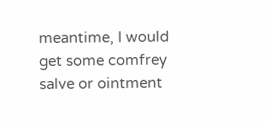meantime, I would get some comfrey salve or ointment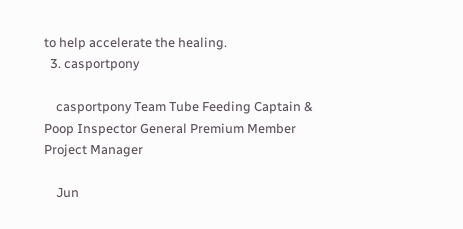to help accelerate the healing.
  3. casportpony

    casportpony Team Tube Feeding Captain & Poop Inspector General Premium Member Project Manager

    Jun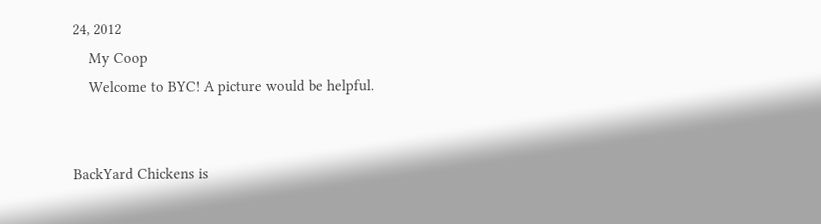24, 2012
    My Coop
    Welcome to BYC! A picture would be helpful.


BackYard Chickens is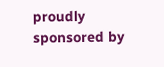proudly sponsored by